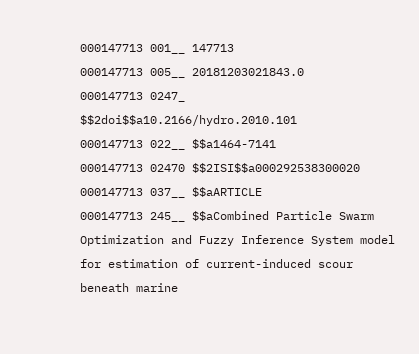000147713 001__ 147713
000147713 005__ 20181203021843.0
000147713 0247_ $$2doi$$a10.2166/hydro.2010.101
000147713 022__ $$a1464-7141
000147713 02470 $$2ISI$$a000292538300020
000147713 037__ $$aARTICLE
000147713 245__ $$aCombined Particle Swarm Optimization and Fuzzy Inference System model for estimation of current-induced scour beneath marine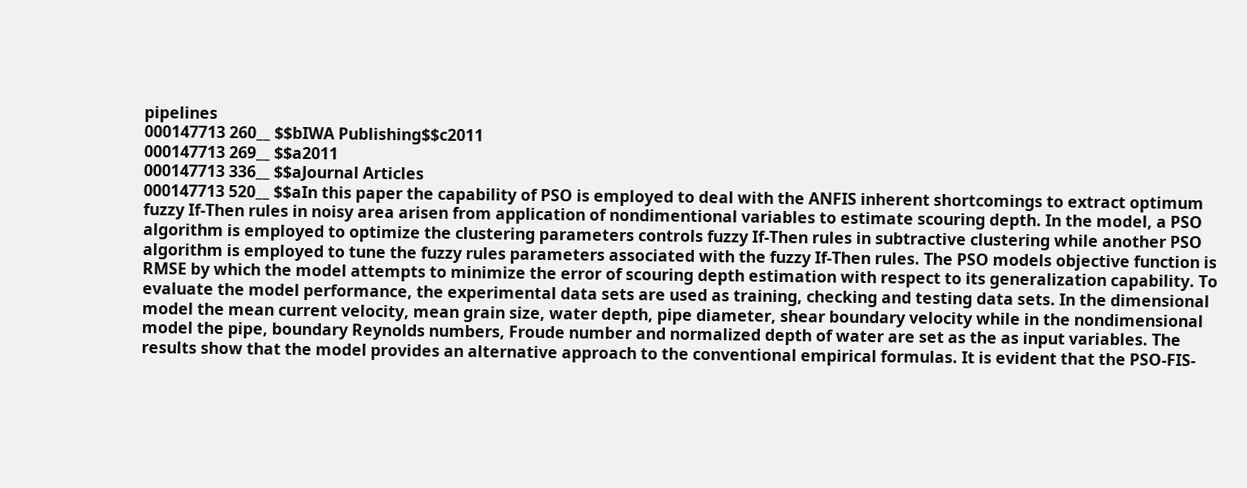pipelines
000147713 260__ $$bIWA Publishing$$c2011
000147713 269__ $$a2011
000147713 336__ $$aJournal Articles
000147713 520__ $$aIn this paper the capability of PSO is employed to deal with the ANFIS inherent shortcomings to extract optimum fuzzy If-Then rules in noisy area arisen from application of nondimentional variables to estimate scouring depth. In the model, a PSO algorithm is employed to optimize the clustering parameters controls fuzzy If-Then rules in subtractive clustering while another PSO algorithm is employed to tune the fuzzy rules parameters associated with the fuzzy If-Then rules. The PSO models objective function is RMSE by which the model attempts to minimize the error of scouring depth estimation with respect to its generalization capability. To evaluate the model performance, the experimental data sets are used as training, checking and testing data sets. In the dimensional model the mean current velocity, mean grain size, water depth, pipe diameter, shear boundary velocity while in the nondimensional model the pipe, boundary Reynolds numbers, Froude number and normalized depth of water are set as the as input variables. The results show that the model provides an alternative approach to the conventional empirical formulas. It is evident that the PSO-FIS-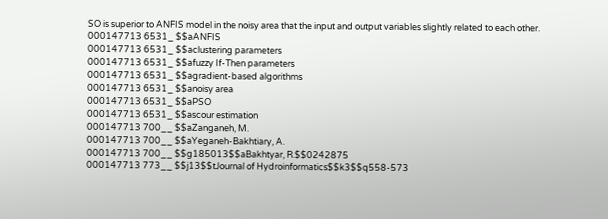SO is superior to ANFIS model in the noisy area that the input and output variables slightly related to each other.
000147713 6531_ $$aANFIS
000147713 6531_ $$aclustering parameters
000147713 6531_ $$afuzzy If-Then parameters
000147713 6531_ $$agradient-based algorithms
000147713 6531_ $$anoisy area
000147713 6531_ $$aPSO
000147713 6531_ $$ascour estimation
000147713 700__ $$aZanganeh, M.
000147713 700__ $$aYeganeh-Bakhtiary, A.
000147713 700__ $$g185013$$aBakhtyar, R.$$0242875
000147713 773__ $$j13$$tJournal of Hydroinformatics$$k3$$q558-573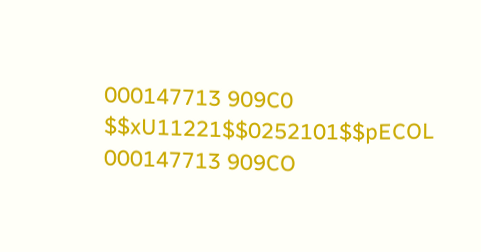000147713 909C0 $$xU11221$$0252101$$pECOL
000147713 909CO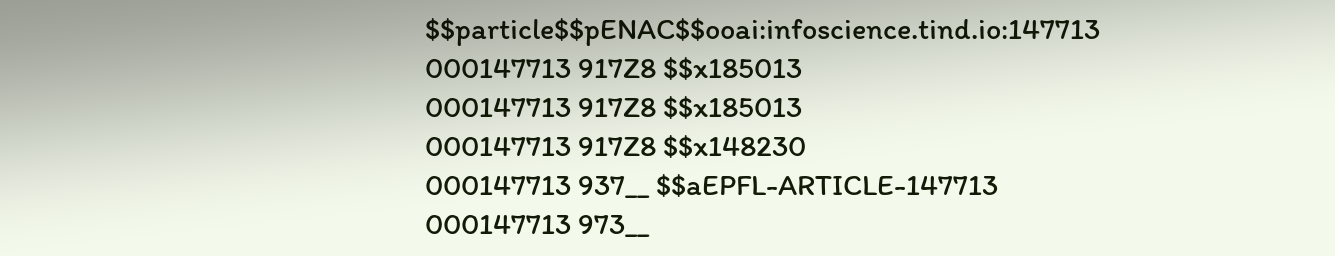$$particle$$pENAC$$ooai:infoscience.tind.io:147713
000147713 917Z8 $$x185013
000147713 917Z8 $$x185013
000147713 917Z8 $$x148230
000147713 937__ $$aEPFL-ARTICLE-147713
000147713 973__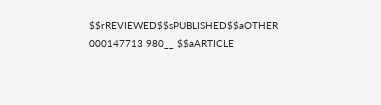$$rREVIEWED$$sPUBLISHED$$aOTHER
000147713 980__ $$aARTICLE